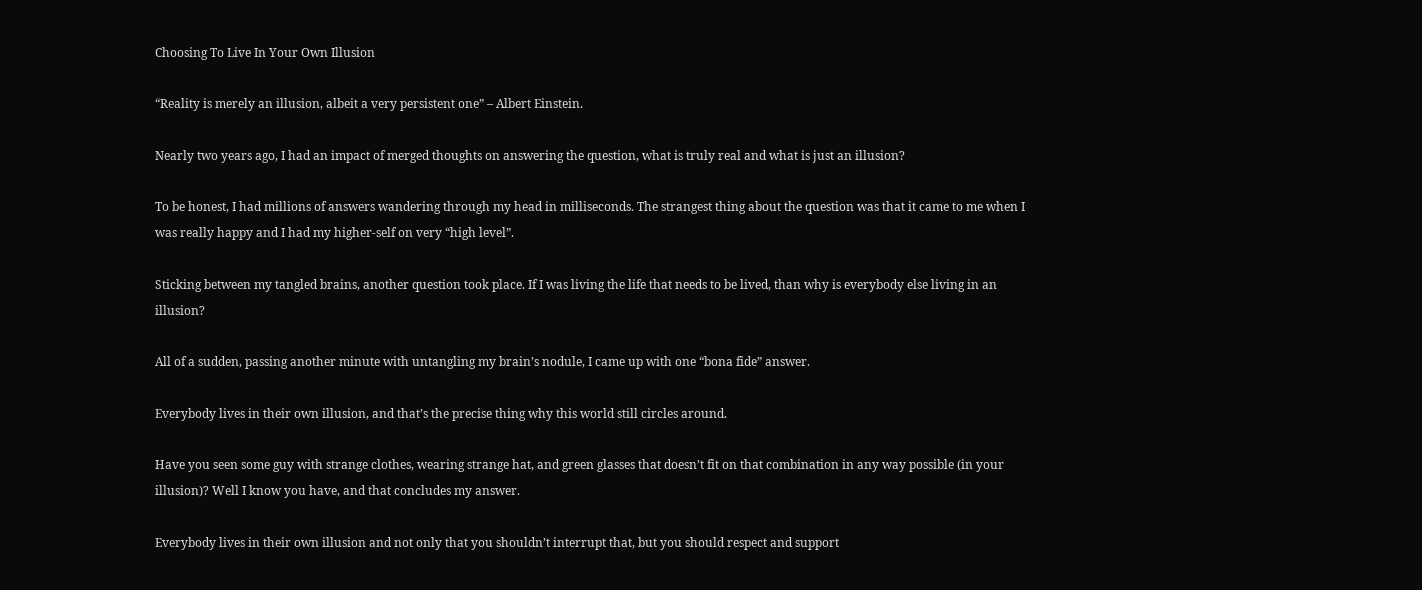Choosing To Live In Your Own Illusion

“Reality is merely an illusion, albeit a very persistent one” – Albert Einstein.

Nearly two years ago, I had an impact of merged thoughts on answering the question, what is truly real and what is just an illusion?

To be honest, I had millions of answers wandering through my head in milliseconds. The strangest thing about the question was that it came to me when I was really happy and I had my higher-self on very “high level”.

Sticking between my tangled brains, another question took place. If I was living the life that needs to be lived, than why is everybody else living in an illusion?

All of a sudden, passing another minute with untangling my brain’s nodule, I came up with one “bona fide” answer.

Everybody lives in their own illusion, and that’s the precise thing why this world still circles around.

Have you seen some guy with strange clothes, wearing strange hat, and green glasses that doesn’t fit on that combination in any way possible (in your illusion)? Well I know you have, and that concludes my answer.

Everybody lives in their own illusion and not only that you shouldn’t interrupt that, but you should respect and support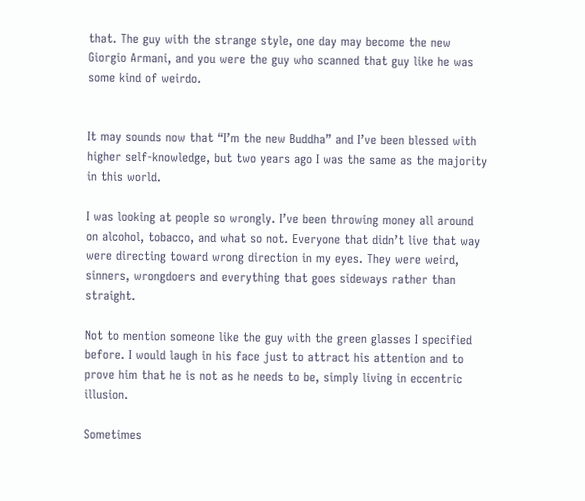that. The guy with the strange style, one day may become the new Giorgio Armani, and you were the guy who scanned that guy like he was some kind of weirdo.


It may sounds now that “I’m the new Buddha” and I’ve been blessed with higher self-knowledge, but two years ago I was the same as the majority in this world.

I was looking at people so wrongly. I’ve been throwing money all around on alcohol, tobacco, and what so not. Everyone that didn’t live that way were directing toward wrong direction in my eyes. They were weird, sinners, wrongdoers and everything that goes sideways rather than straight.

Not to mention someone like the guy with the green glasses I specified before. I would laugh in his face just to attract his attention and to prove him that he is not as he needs to be, simply living in eccentric illusion.

Sometimes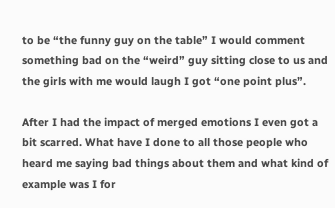to be “the funny guy on the table” I would comment something bad on the “weird” guy sitting close to us and the girls with me would laugh I got “one point plus”.

After I had the impact of merged emotions I even got a bit scarred. What have I done to all those people who heard me saying bad things about them and what kind of example was I for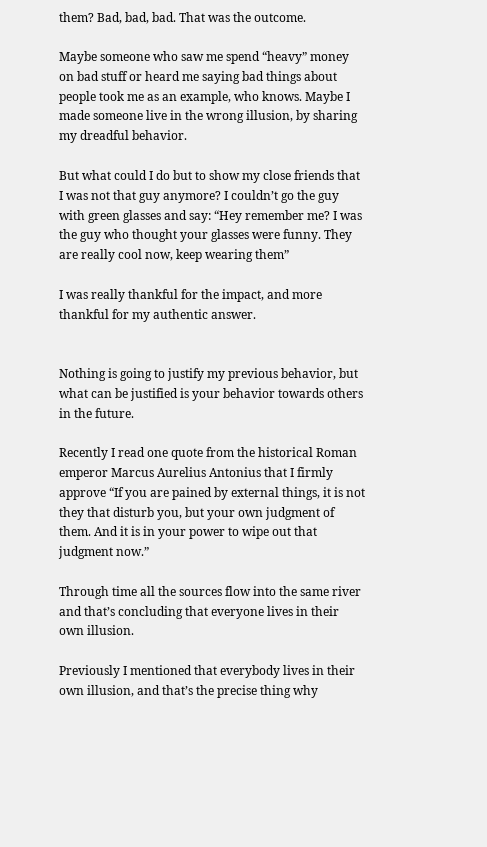them? Bad, bad, bad. That was the outcome.

Maybe someone who saw me spend “heavy” money on bad stuff or heard me saying bad things about people took me as an example, who knows. Maybe I made someone live in the wrong illusion, by sharing my dreadful behavior.

But what could I do but to show my close friends that I was not that guy anymore? I couldn’t go the guy with green glasses and say: “Hey remember me? I was the guy who thought your glasses were funny. They are really cool now, keep wearing them”

I was really thankful for the impact, and more thankful for my authentic answer.


Nothing is going to justify my previous behavior, but what can be justified is your behavior towards others in the future.

Recently I read one quote from the historical Roman emperor Marcus Aurelius Antonius that I firmly approve “If you are pained by external things, it is not they that disturb you, but your own judgment of them. And it is in your power to wipe out that judgment now.”

Through time all the sources flow into the same river and that’s concluding that everyone lives in their own illusion.

Previously I mentioned that everybody lives in their own illusion, and that’s the precise thing why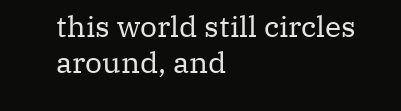this world still circles around, and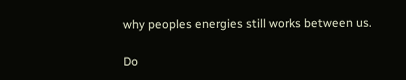why peoples energies still works between us.

Do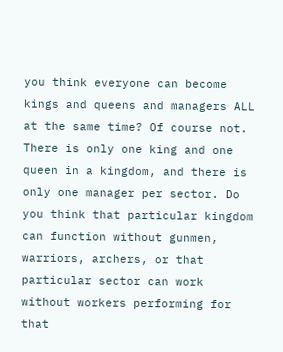you think everyone can become kings and queens and managers ALL at the same time? Of course not. There is only one king and one queen in a kingdom, and there is only one manager per sector. Do you think that particular kingdom can function without gunmen, warriors, archers, or that particular sector can work without workers performing for that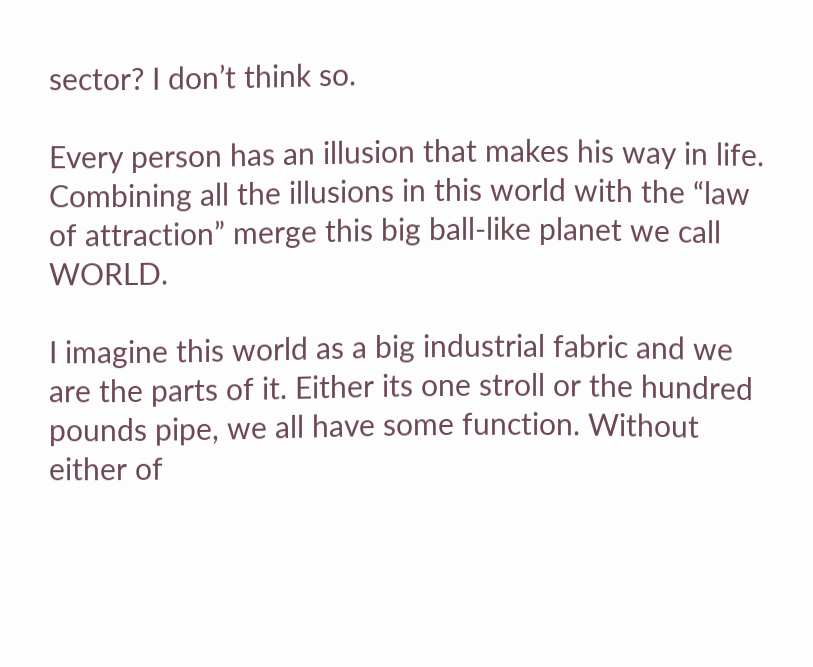sector? I don’t think so.

Every person has an illusion that makes his way in life. Combining all the illusions in this world with the “law of attraction” merge this big ball-like planet we call WORLD.

I imagine this world as a big industrial fabric and we are the parts of it. Either its one stroll or the hundred pounds pipe, we all have some function. Without either of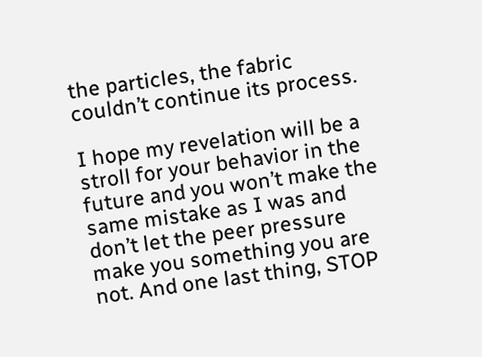the particles, the fabric couldn’t continue its process.

I hope my revelation will be a stroll for your behavior in the future and you won’t make the same mistake as I was and don’t let the peer pressure make you something you are not. And one last thing, STOP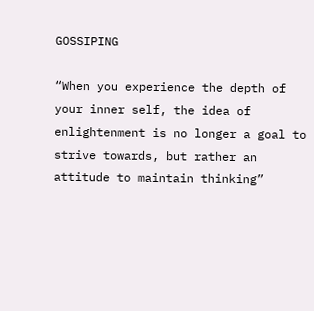GOSSIPING

“When you experience the depth of your inner self, the idea of enlightenment is no longer a goal to strive towards, but rather an attitude to maintain thinking”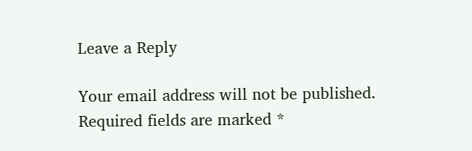Leave a Reply

Your email address will not be published. Required fields are marked *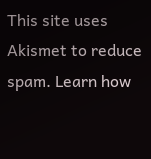This site uses Akismet to reduce spam. Learn how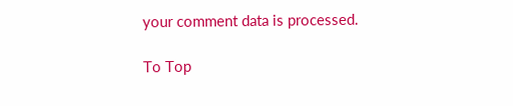your comment data is processed.

To Top